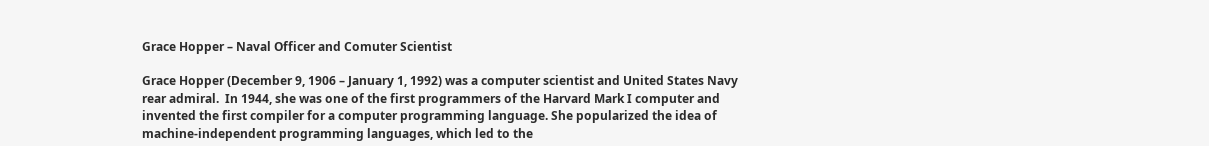Grace Hopper – Naval Officer and Comuter Scientist

Grace Hopper (December 9, 1906 – January 1, 1992) was a computer scientist and United States Navy rear admiral.  In 1944, she was one of the first programmers of the Harvard Mark I computer and invented the first compiler for a computer programming language. She popularized the idea of machine-independent programming languages, which led to the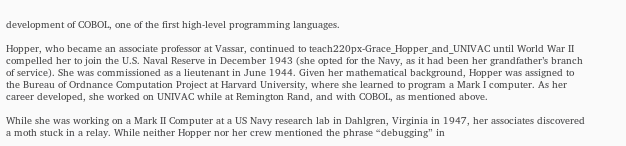development of COBOL, one of the first high-level programming languages.

Hopper, who became an associate professor at Vassar, continued to teach220px-Grace_Hopper_and_UNIVAC until World War II compelled her to join the U.S. Naval Reserve in December 1943 (she opted for the Navy, as it had been her grandfather’s branch of service). She was commissioned as a lieutenant in June 1944. Given her mathematical background, Hopper was assigned to the Bureau of Ordnance Computation Project at Harvard University, where she learned to program a Mark I computer. As her career developed, she worked on UNIVAC while at Remington Rand, and with COBOL, as mentioned above.

While she was working on a Mark II Computer at a US Navy research lab in Dahlgren, Virginia in 1947, her associates discovered a moth stuck in a relay. While neither Hopper nor her crew mentioned the phrase “debugging” in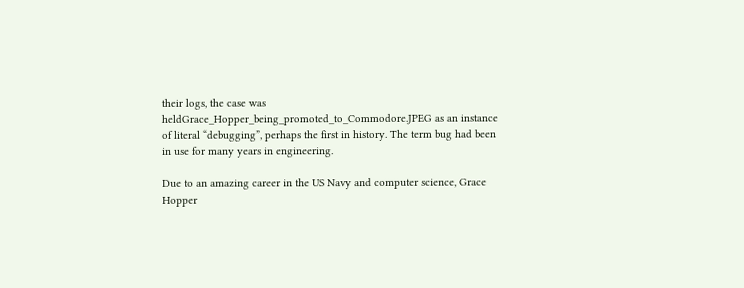their logs, the case was heldGrace_Hopper_being_promoted_to_Commodore.JPEG as an instance of literal “debugging”, perhaps the first in history. The term bug had been in use for many years in engineering.

Due to an amazing career in the US Navy and computer science, Grace Hopper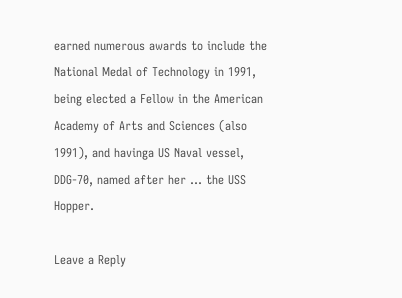earned numerous awards to include the National Medal of Technology in 1991, being elected a Fellow in the American Academy of Arts and Sciences (also 1991), and havinga US Naval vessel, DDG-70, named after her … the USS Hopper.

Leave a Reply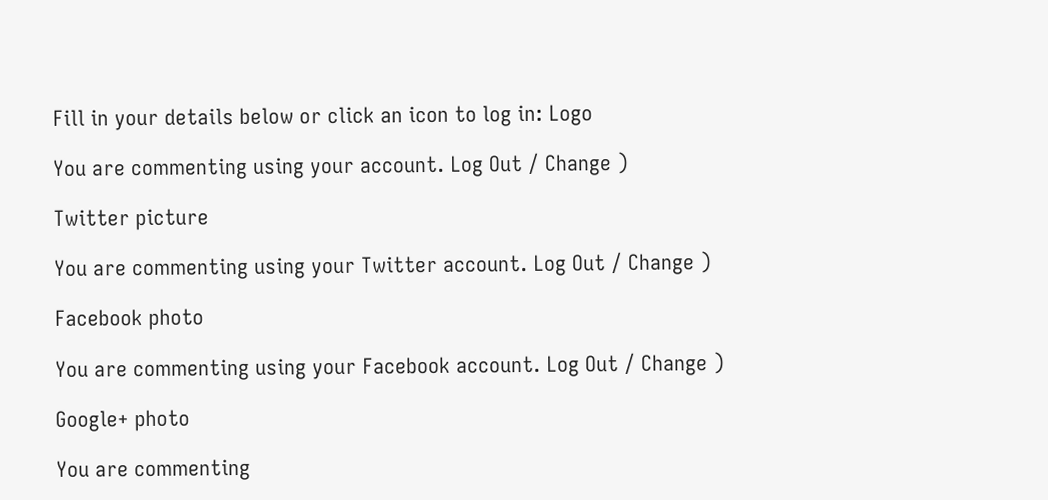Fill in your details below or click an icon to log in: Logo

You are commenting using your account. Log Out / Change )

Twitter picture

You are commenting using your Twitter account. Log Out / Change )

Facebook photo

You are commenting using your Facebook account. Log Out / Change )

Google+ photo

You are commenting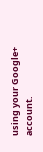using your Google+ account.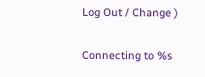Log Out / Change )

Connecting to %s